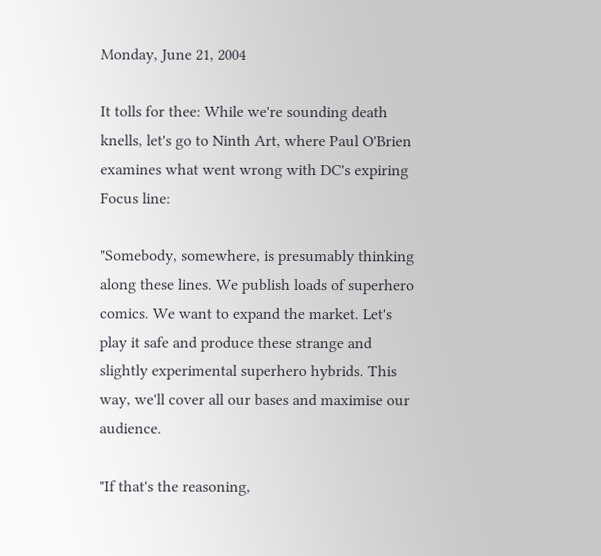Monday, June 21, 2004

It tolls for thee: While we're sounding death knells, let's go to Ninth Art, where Paul O'Brien examines what went wrong with DC's expiring Focus line:

"Somebody, somewhere, is presumably thinking along these lines. We publish loads of superhero comics. We want to expand the market. Let's play it safe and produce these strange and slightly experimental superhero hybrids. This way, we'll cover all our bases and maximise our audience.

"If that's the reasoning,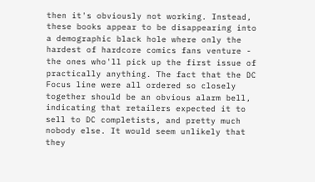then it's obviously not working. Instead, these books appear to be disappearing into a demographic black hole where only the hardest of hardcore comics fans venture - the ones who'll pick up the first issue of practically anything. The fact that the DC Focus line were all ordered so closely together should be an obvious alarm bell, indicating that retailers expected it to sell to DC completists, and pretty much nobody else. It would seem unlikely that they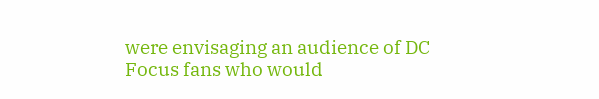were envisaging an audience of DC Focus fans who would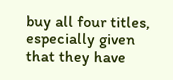buy all four titles, especially given that they have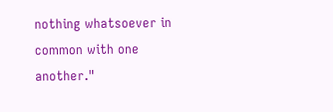nothing whatsoever in common with one another."